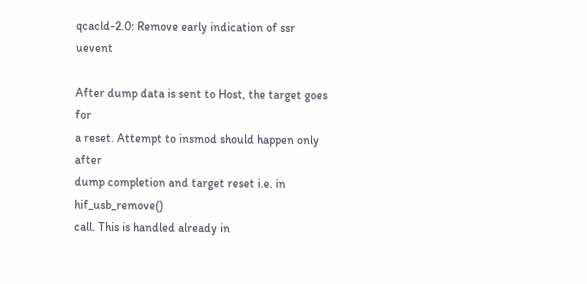qcacld-2.0: Remove early indication of ssr uevent

After dump data is sent to Host, the target goes for
a reset. Attempt to insmod should happen only after
dump completion and target reset i.e. in hif_usb_remove()
call. This is handled already in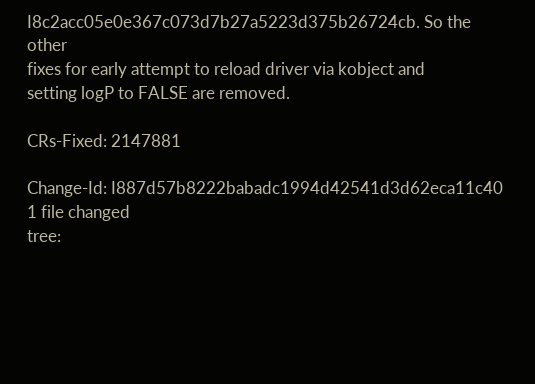I8c2acc05e0e367c073d7b27a5223d375b26724cb. So the other
fixes for early attempt to reload driver via kobject and
setting logP to FALSE are removed.

CRs-Fixed: 2147881

Change-Id: I887d57b8222babadc1994d42541d3d62eca11c40
1 file changed
tree: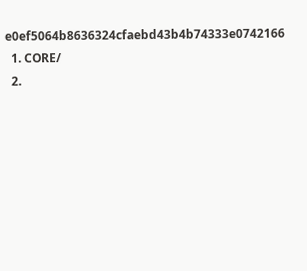e0ef5064b8636324cfaebd43b4b74333e0742166
  1. CORE/
  2.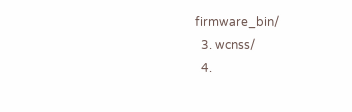firmware_bin/
  3. wcnss/
  4.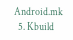Android.mk
  5. Kbuild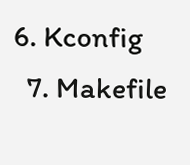6. Kconfig
  7. Makefile